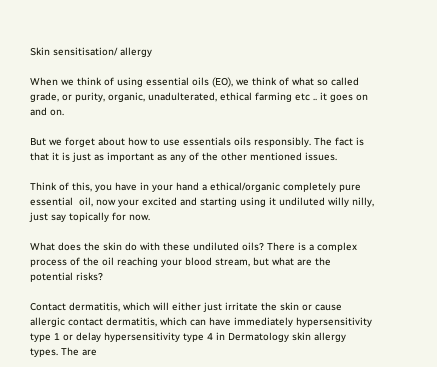Skin sensitisation/ allergy

When we think of using essential oils (EO), we think of what so called grade, or purity, organic, unadulterated, ethical farming etc .. it goes on and on.

But we forget about how to use essentials oils responsibly. The fact is that it is just as important as any of the other mentioned issues.

Think of this, you have in your hand a ethical/organic completely pure essential  oil, now your excited and starting using it undiluted willy nilly, just say topically for now.

What does the skin do with these undiluted oils? There is a complex process of the oil reaching your blood stream, but what are the potential risks?

Contact dermatitis, which will either just irritate the skin or cause allergic contact dermatitis, which can have immediately hypersensitivity type 1 or delay hypersensitivity type 4 in Dermatology skin allergy types. The are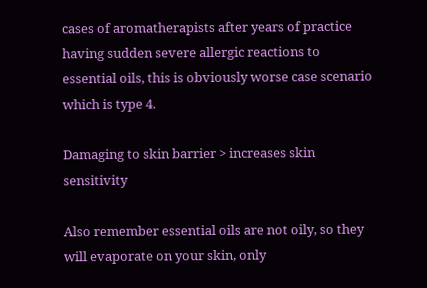cases of aromatherapists after years of practice having sudden severe allergic reactions to essential oils, this is obviously worse case scenario which is type 4.

Damaging to skin barrier > increases skin sensitivity

Also remember essential oils are not oily, so they will evaporate on your skin, only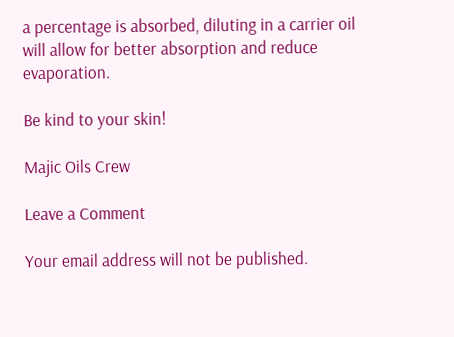a percentage is absorbed, diluting in a carrier oil will allow for better absorption and reduce evaporation.

Be kind to your skin!

Majic Oils Crew

Leave a Comment

Your email address will not be published.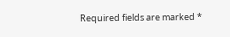Required fields are marked *